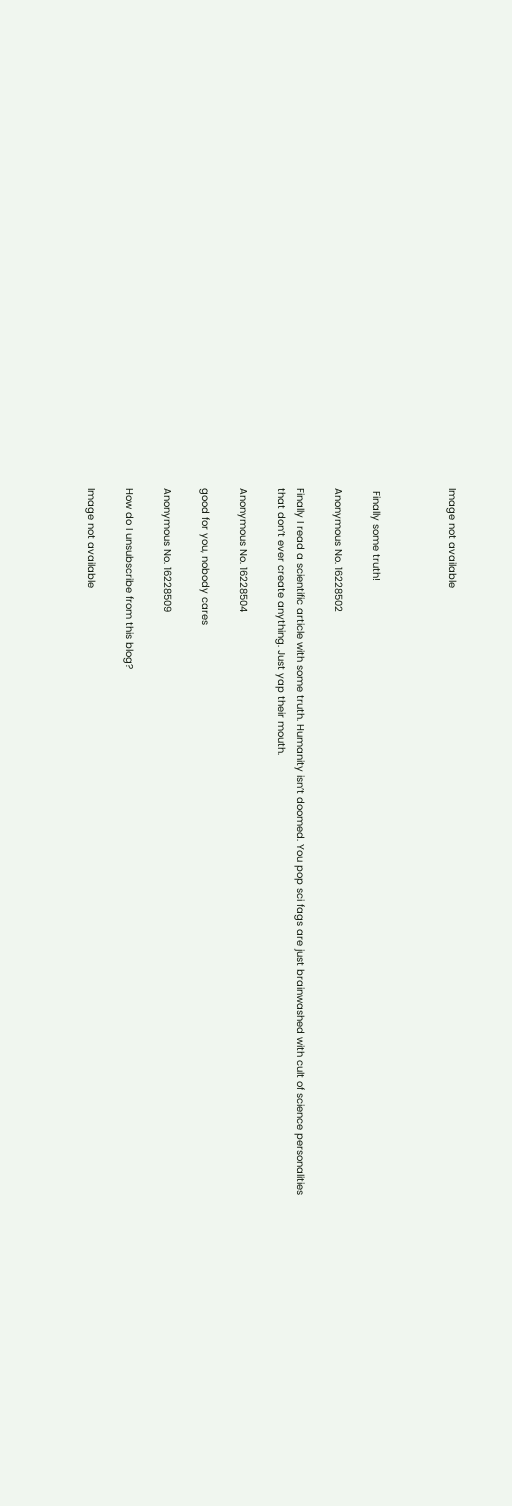Image not available



 Finally some truth!

Anonymous No. 16228502

Finally I read a scientific article with some truth. Humanity isn’t doomed. You pop sci fags are just brainwashed with cult of science personalities that don’t ever create anything. Just yap their mouth.

Anonymous No. 16228504

good for you, nobody cares

Anonymous No. 16228509

How do I unsubscribe from this blog?

Image not available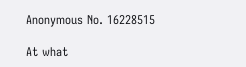Anonymous No. 16228515

At what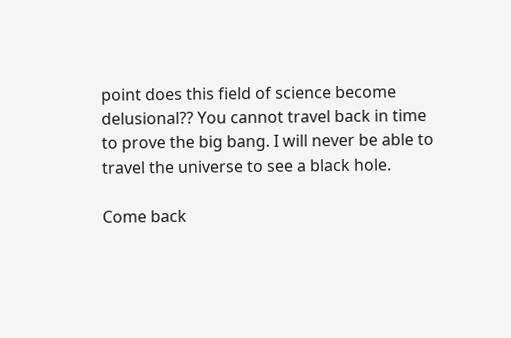point does this field of science become delusional?? You cannot travel back in time to prove the big bang. I will never be able to travel the universe to see a black hole.

Come back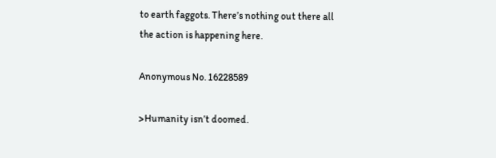to earth faggots. There’s nothing out there all the action is happening here.

Anonymous No. 16228589

>Humanity isn’t doomed.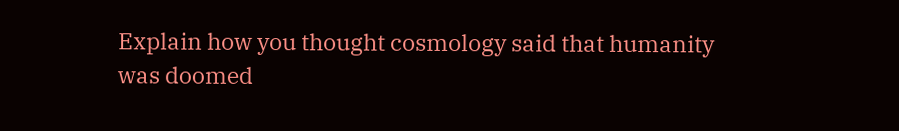Explain how you thought cosmology said that humanity was doomed